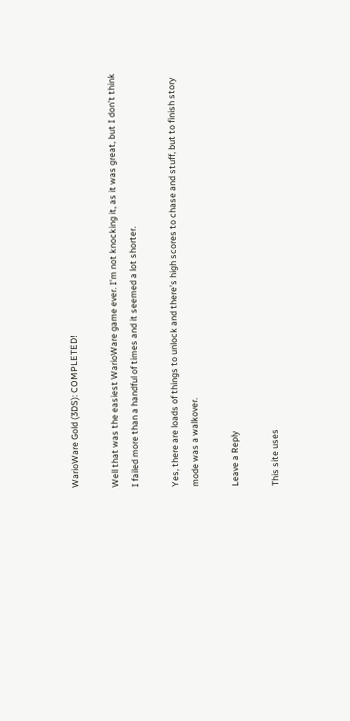WarioWare Gold (3DS): COMPLETED!

Well that was the easiest WarioWare game ever. I’m not knocking it, as it was great, but I don’t think I failed more than a handful of times and it seemed a lot shorter.

Yes, there are loads of things to unlock and there’s high scores to chase and stuff, but to finish story mode was a walkover.

Leave a Reply

This site uses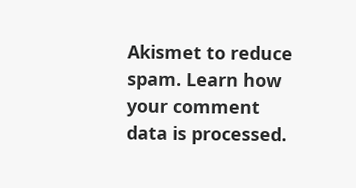Akismet to reduce spam. Learn how your comment data is processed.